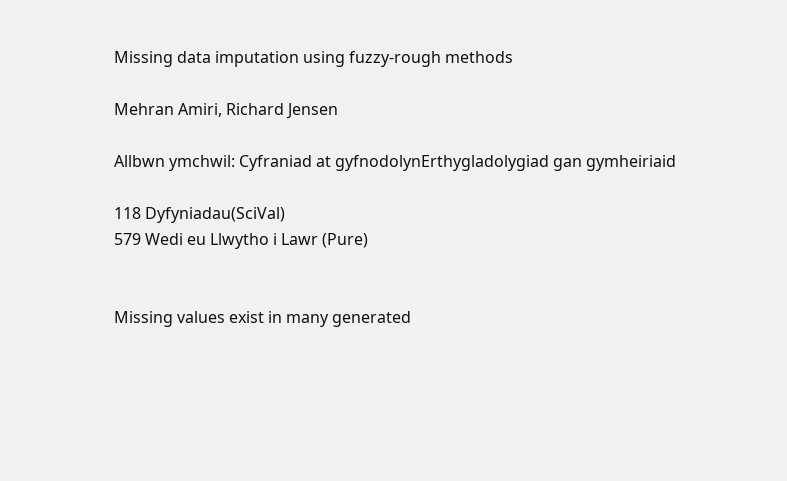Missing data imputation using fuzzy-rough methods

Mehran Amiri, Richard Jensen

Allbwn ymchwil: Cyfraniad at gyfnodolynErthygladolygiad gan gymheiriaid

118 Dyfyniadau(SciVal)
579 Wedi eu Llwytho i Lawr (Pure)


Missing values exist in many generated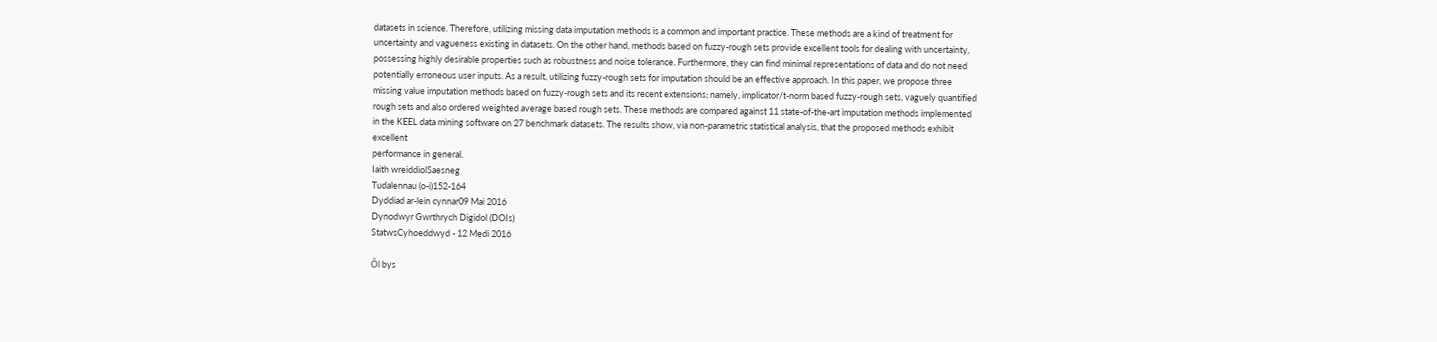datasets in science. Therefore, utilizing missing data imputation methods is a common and important practice. These methods are a kind of treatment for uncertainty and vagueness existing in datasets. On the other hand, methods based on fuzzy-rough sets provide excellent tools for dealing with uncertainty, possessing highly desirable properties such as robustness and noise tolerance. Furthermore, they can find minimal representations of data and do not need potentially erroneous user inputs. As a result, utilizing fuzzy-rough sets for imputation should be an effective approach. In this paper, we propose three missing value imputation methods based on fuzzy-rough sets and its recent extensions; namely, implicator/t-norm based fuzzy-rough sets, vaguely quantified rough sets and also ordered weighted average based rough sets. These methods are compared against 11 state-of-the-art imputation methods implemented in the KEEL data mining software on 27 benchmark datasets. The results show, via non-parametric statistical analysis, that the proposed methods exhibit excellent
performance in general.
Iaith wreiddiolSaesneg
Tudalennau (o-i)152-164
Dyddiad ar-lein cynnar09 Mai 2016
Dynodwyr Gwrthrych Digidol (DOIs)
StatwsCyhoeddwyd - 12 Medi 2016

Ôl bys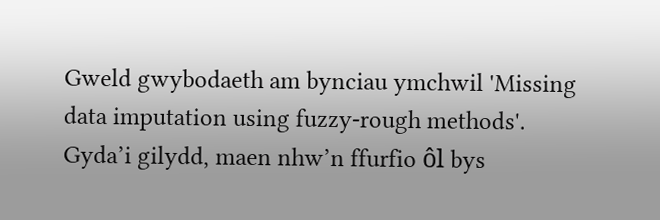Gweld gwybodaeth am bynciau ymchwil 'Missing data imputation using fuzzy-rough methods'. Gyda’i gilydd, maen nhw’n ffurfio ôl bys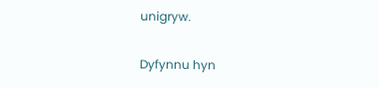unigryw.

Dyfynnu hyn